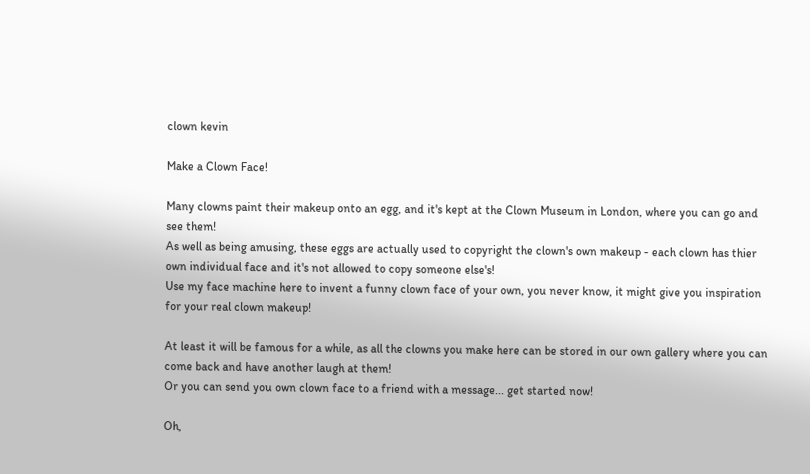clown kevin

Make a Clown Face!

Many clowns paint their makeup onto an egg, and it's kept at the Clown Museum in London, where you can go and see them!
As well as being amusing, these eggs are actually used to copyright the clown's own makeup - each clown has thier own individual face and it's not allowed to copy someone else's!
Use my face machine here to invent a funny clown face of your own, you never know, it might give you inspiration for your real clown makeup!

At least it will be famous for a while, as all the clowns you make here can be stored in our own gallery where you can come back and have another laugh at them!
Or you can send you own clown face to a friend with a message... get started now!

Oh,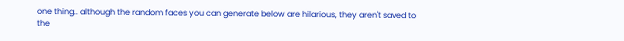one thing.. although the random faces you can generate below are hilarious, they aren't saved to the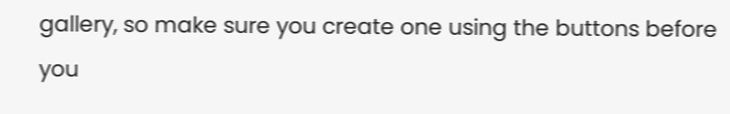gallery, so make sure you create one using the buttons before you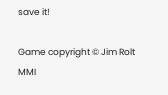save it!

Game copyright © Jim Rolt MMI